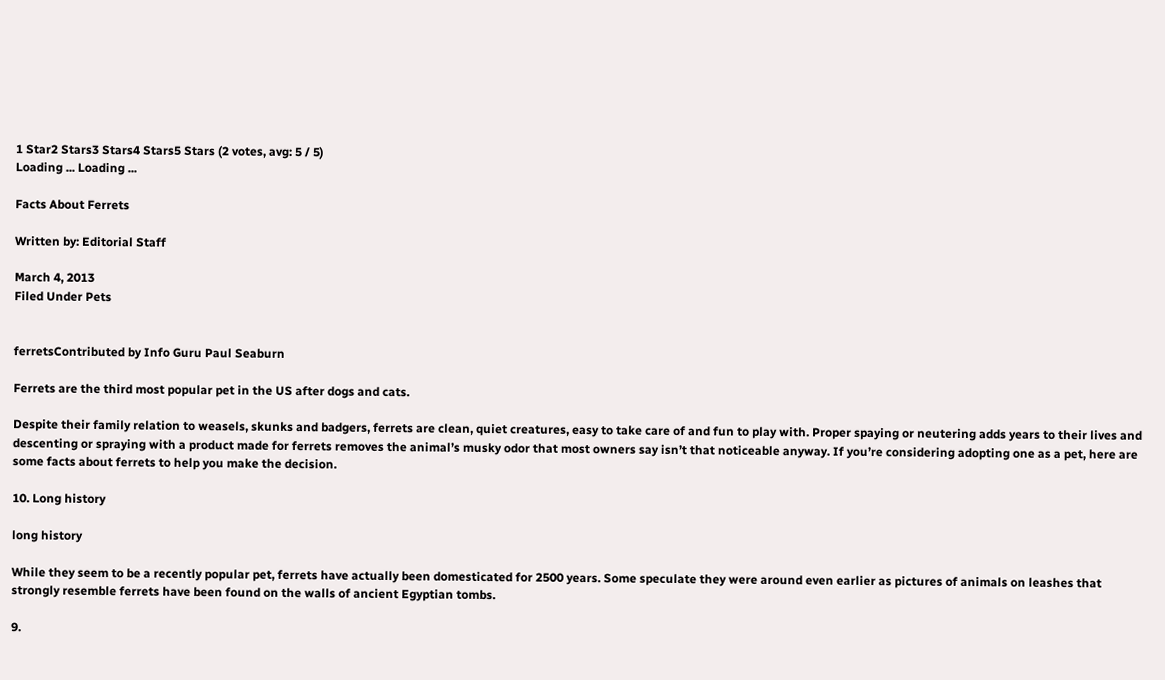1 Star2 Stars3 Stars4 Stars5 Stars (2 votes, avg: 5 / 5)
Loading ... Loading ...

Facts About Ferrets

Written by: Editorial Staff

March 4, 2013
Filed Under Pets


ferretsContributed by Info Guru Paul Seaburn

Ferrets are the third most popular pet in the US after dogs and cats.

Despite their family relation to weasels, skunks and badgers, ferrets are clean, quiet creatures, easy to take care of and fun to play with. Proper spaying or neutering adds years to their lives and descenting or spraying with a product made for ferrets removes the animal’s musky odor that most owners say isn’t that noticeable anyway. If you’re considering adopting one as a pet, here are some facts about ferrets to help you make the decision.

10. Long history

long history

While they seem to be a recently popular pet, ferrets have actually been domesticated for 2500 years. Some speculate they were around even earlier as pictures of animals on leashes that strongly resemble ferrets have been found on the walls of ancient Egyptian tombs.

9.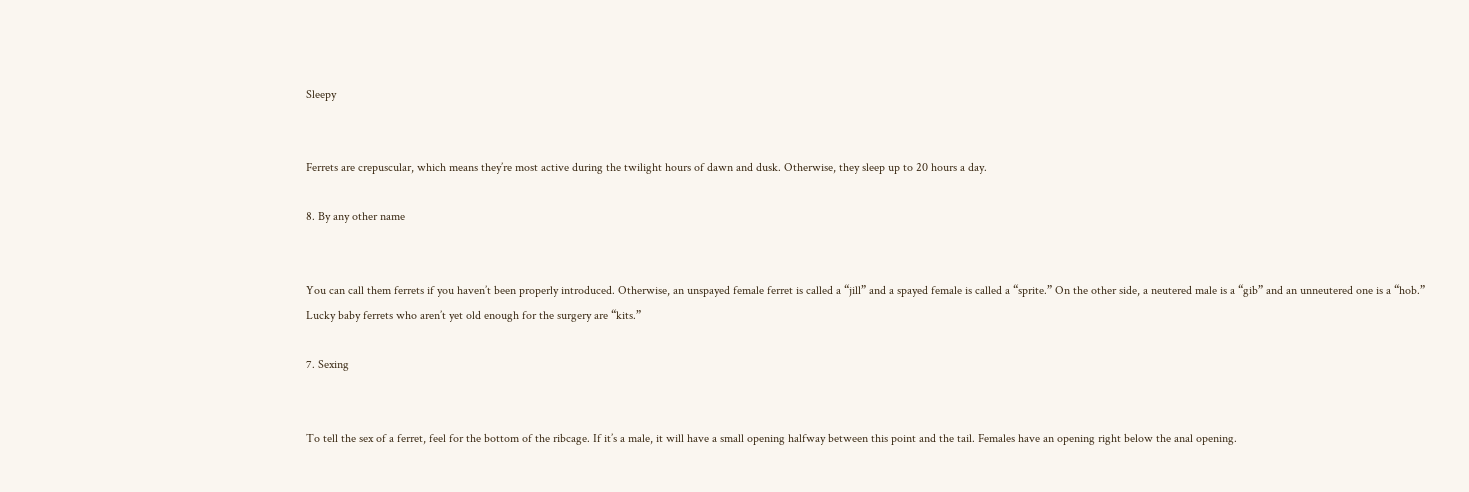Sleepy


Ferrets are crepuscular, which means they’re most active during the twilight hours of dawn and dusk. Otherwise, they sleep up to 20 hours a day.

8. By any other name


You can call them ferrets if you haven’t been properly introduced. Otherwise, an unspayed female ferret is called a “jill” and a spayed female is called a “sprite.” On the other side, a neutered male is a “gib” and an unneutered one is a “hob.” Lucky baby ferrets who aren’t yet old enough for the surgery are “kits.”

7. Sexing


To tell the sex of a ferret, feel for the bottom of the ribcage. If it’s a male, it will have a small opening halfway between this point and the tail. Females have an opening right below the anal opening.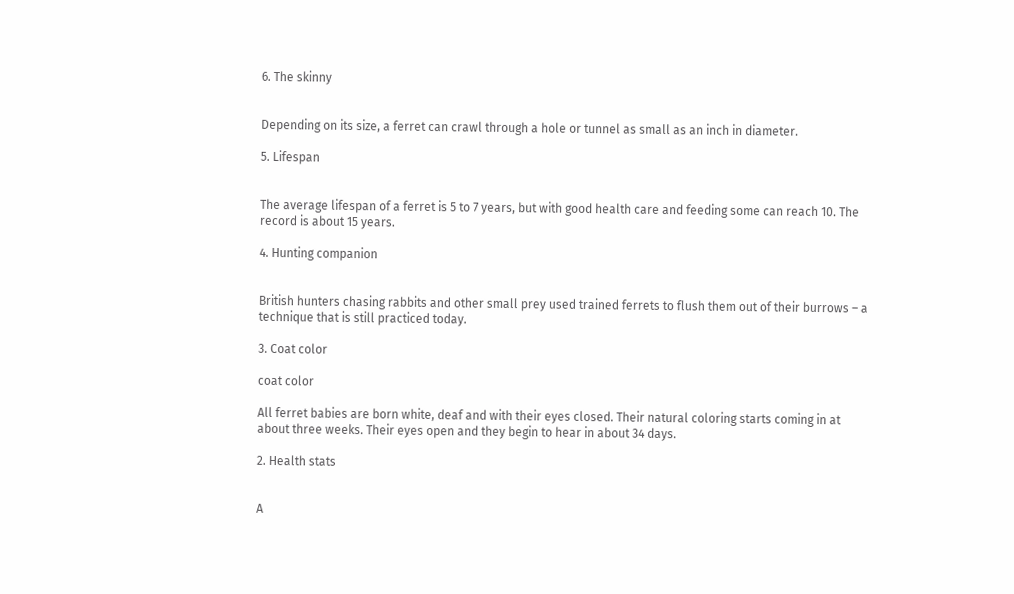6. The skinny


Depending on its size, a ferret can crawl through a hole or tunnel as small as an inch in diameter.

5. Lifespan


The average lifespan of a ferret is 5 to 7 years, but with good health care and feeding some can reach 10. The record is about 15 years.

4. Hunting companion


British hunters chasing rabbits and other small prey used trained ferrets to flush them out of their burrows – a technique that is still practiced today.

3. Coat color

coat color

All ferret babies are born white, deaf and with their eyes closed. Their natural coloring starts coming in at about three weeks. Their eyes open and they begin to hear in about 34 days.

2. Health stats


A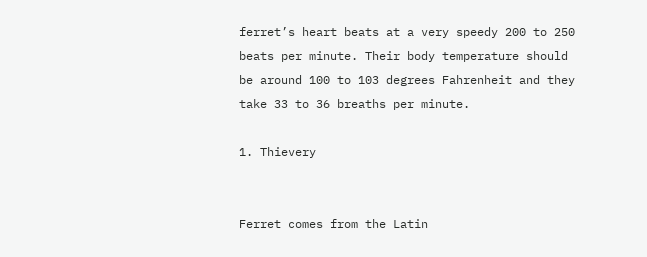ferret’s heart beats at a very speedy 200 to 250 beats per minute. Their body temperature should be around 100 to 103 degrees Fahrenheit and they take 33 to 36 breaths per minute.

1. Thievery


Ferret comes from the Latin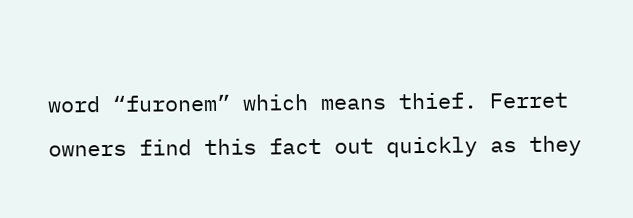word “furonem” which means thief. Ferret owners find this fact out quickly as they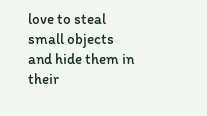love to steal small objects and hide them in their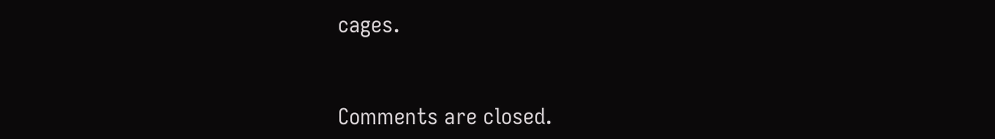cages.


Comments are closed.